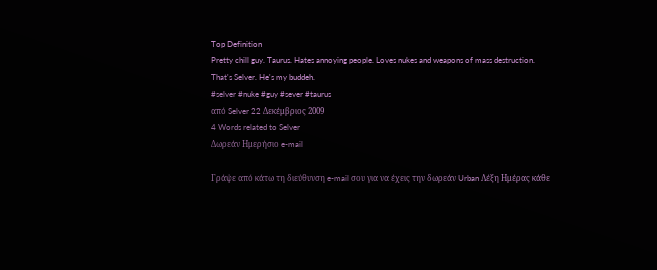Top Definition
Pretty chill guy. Taurus. Hates annoying people. Loves nukes and weapons of mass destruction.
That's Selver. He's my buddeh.
#selver #nuke #guy #sever #taurus
από Selver 22 Δεκέμβριος 2009
4 Words related to Selver
Δωρεάν Ημερήσιο e-mail

Γράψε από κάτω τη διεύθυνση e-mail σου για να έχεις την δωρεάν Urban Λέξη Ημέρας κάθε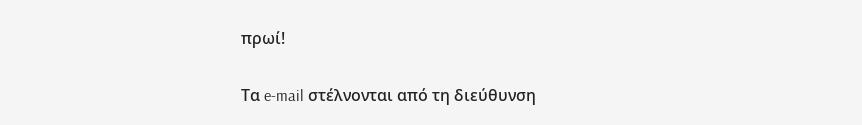πρωί!

Τα e-mail στέλνονται από τη διεύθυνση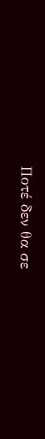Ποτέ δεν θα σε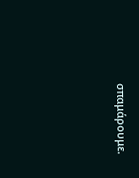σπαμάρουμε.